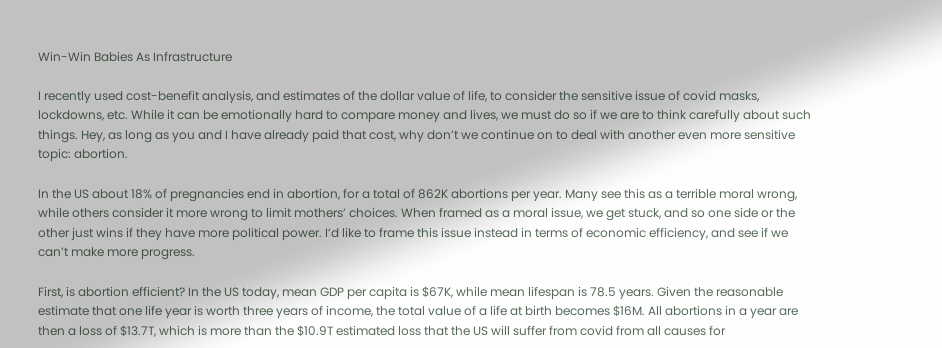Win-Win Babies As Infrastructure

I recently used cost-benefit analysis, and estimates of the dollar value of life, to consider the sensitive issue of covid masks, lockdowns, etc. While it can be emotionally hard to compare money and lives, we must do so if we are to think carefully about such things. Hey, as long as you and I have already paid that cost, why don’t we continue on to deal with another even more sensitive topic: abortion.

In the US about 18% of pregnancies end in abortion, for a total of 862K abortions per year. Many see this as a terrible moral wrong, while others consider it more wrong to limit mothers’ choices. When framed as a moral issue, we get stuck, and so one side or the other just wins if they have more political power. I’d like to frame this issue instead in terms of economic efficiency, and see if we can’t make more progress.

First, is abortion efficient? In the US today, mean GDP per capita is $67K, while mean lifespan is 78.5 years. Given the reasonable estimate that one life year is worth three years of income, the total value of a life at birth becomes $16M. All abortions in a year are then a loss of $13.7T, which is more than the $10.9T estimated loss that the US will suffer from covid from all causes for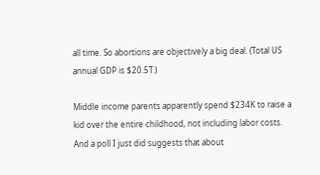all time. So abortions are objectively a big deal. (Total US annual GDP is $20.5T.)

Middle income parents apparently spend $234K to raise a kid over the entire childhood, not including labor costs. And a poll I just did suggests that about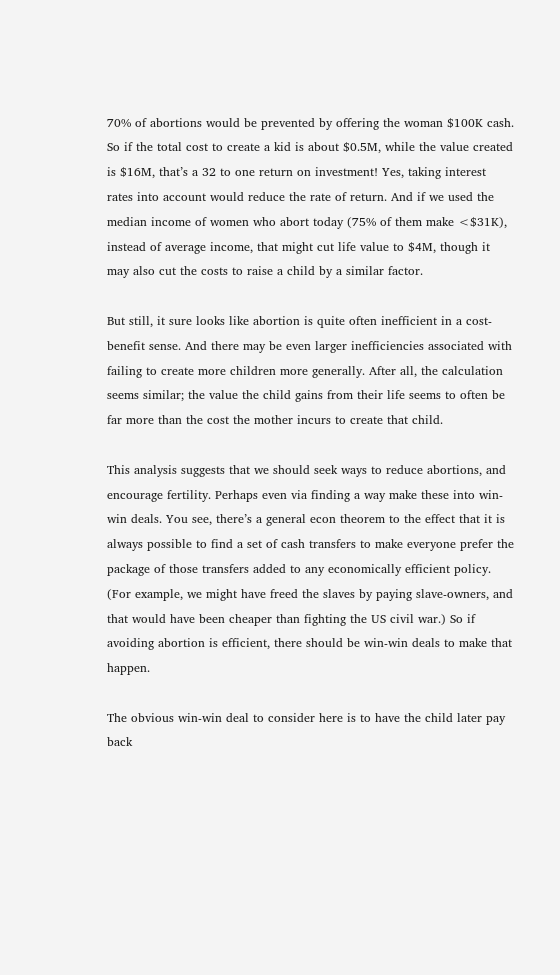70% of abortions would be prevented by offering the woman $100K cash. So if the total cost to create a kid is about $0.5M, while the value created is $16M, that’s a 32 to one return on investment! Yes, taking interest rates into account would reduce the rate of return. And if we used the median income of women who abort today (75% of them make <$31K), instead of average income, that might cut life value to $4M, though it may also cut the costs to raise a child by a similar factor.

But still, it sure looks like abortion is quite often inefficient in a cost-benefit sense. And there may be even larger inefficiencies associated with failing to create more children more generally. After all, the calculation seems similar; the value the child gains from their life seems to often be far more than the cost the mother incurs to create that child.

This analysis suggests that we should seek ways to reduce abortions, and encourage fertility. Perhaps even via finding a way make these into win-win deals. You see, there’s a general econ theorem to the effect that it is always possible to find a set of cash transfers to make everyone prefer the package of those transfers added to any economically efficient policy. (For example, we might have freed the slaves by paying slave-owners, and that would have been cheaper than fighting the US civil war.) So if avoiding abortion is efficient, there should be win-win deals to make that happen.

The obvious win-win deal to consider here is to have the child later pay back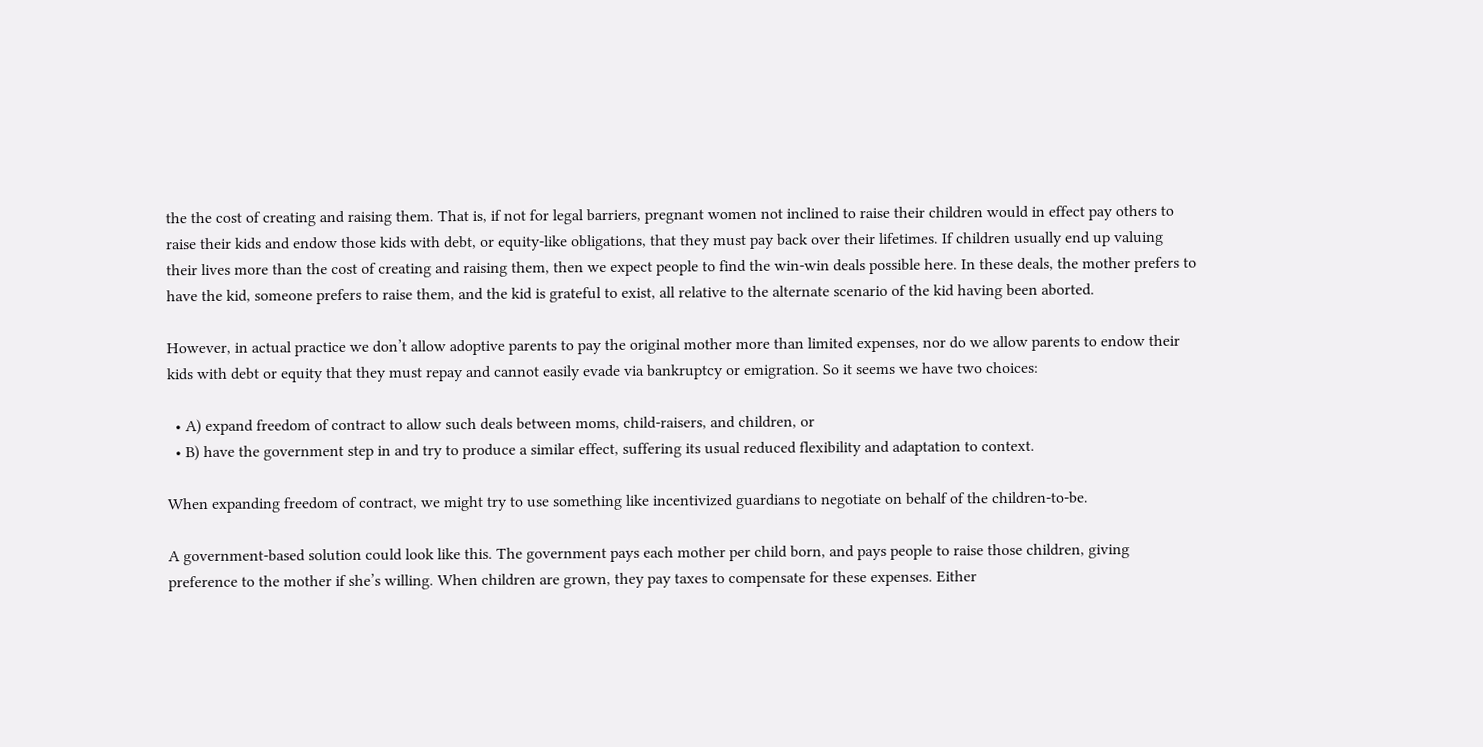the the cost of creating and raising them. That is, if not for legal barriers, pregnant women not inclined to raise their children would in effect pay others to raise their kids and endow those kids with debt, or equity-like obligations, that they must pay back over their lifetimes. If children usually end up valuing their lives more than the cost of creating and raising them, then we expect people to find the win-win deals possible here. In these deals, the mother prefers to have the kid, someone prefers to raise them, and the kid is grateful to exist, all relative to the alternate scenario of the kid having been aborted.

However, in actual practice we don’t allow adoptive parents to pay the original mother more than limited expenses, nor do we allow parents to endow their kids with debt or equity that they must repay and cannot easily evade via bankruptcy or emigration. So it seems we have two choices:

  • A) expand freedom of contract to allow such deals between moms, child-raisers, and children, or
  • B) have the government step in and try to produce a similar effect, suffering its usual reduced flexibility and adaptation to context.

When expanding freedom of contract, we might try to use something like incentivized guardians to negotiate on behalf of the children-to-be.

A government-based solution could look like this. The government pays each mother per child born, and pays people to raise those children, giving preference to the mother if she’s willing. When children are grown, they pay taxes to compensate for these expenses. Either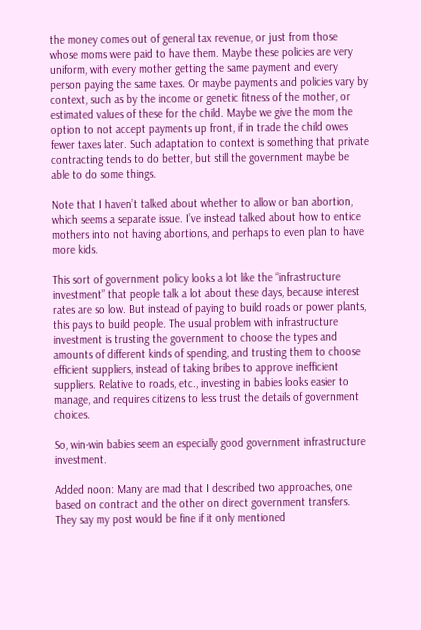the money comes out of general tax revenue, or just from those whose moms were paid to have them. Maybe these policies are very uniform, with every mother getting the same payment and every person paying the same taxes. Or maybe payments and policies vary by context, such as by the income or genetic fitness of the mother, or estimated values of these for the child. Maybe we give the mom the option to not accept payments up front, if in trade the child owes fewer taxes later. Such adaptation to context is something that private contracting tends to do better, but still the government maybe be able to do some things.

Note that I haven’t talked about whether to allow or ban abortion, which seems a separate issue. I’ve instead talked about how to entice mothers into not having abortions, and perhaps to even plan to have more kids.

This sort of government policy looks a lot like the “infrastructure investment” that people talk a lot about these days, because interest rates are so low. But instead of paying to build roads or power plants, this pays to build people. The usual problem with infrastructure investment is trusting the government to choose the types and amounts of different kinds of spending, and trusting them to choose efficient suppliers, instead of taking bribes to approve inefficient suppliers. Relative to roads, etc., investing in babies looks easier to manage, and requires citizens to less trust the details of government choices.

So, win-win babies seem an especially good government infrastructure investment.

Added noon: Many are mad that I described two approaches, one based on contract and the other on direct government transfers. They say my post would be fine if it only mentioned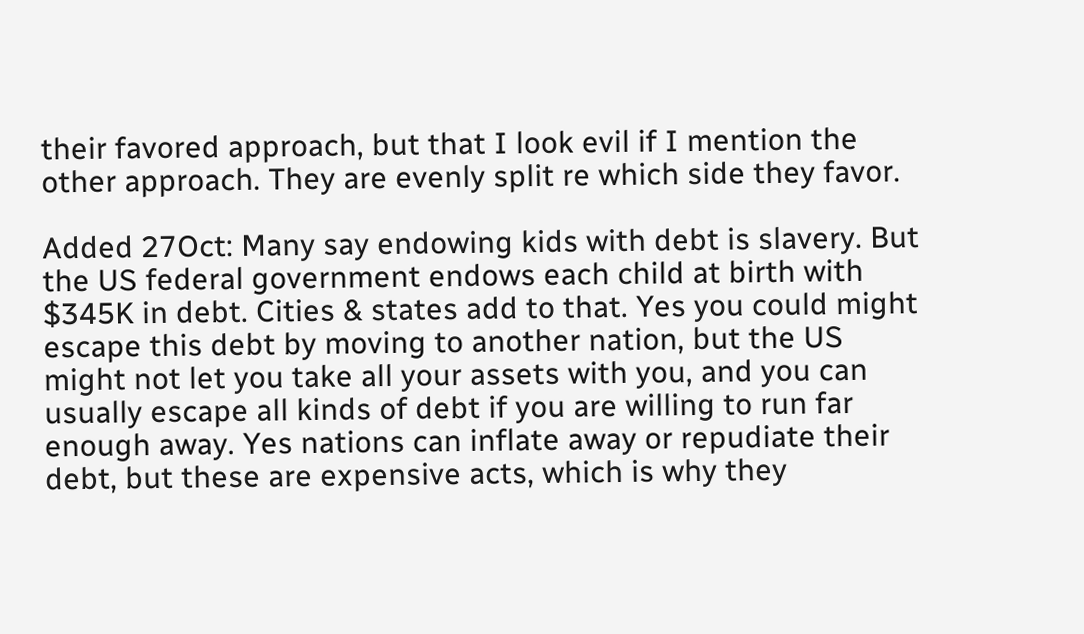their favored approach, but that I look evil if I mention the other approach. They are evenly split re which side they favor.

Added 27Oct: Many say endowing kids with debt is slavery. But the US federal government endows each child at birth with $345K in debt. Cities & states add to that. Yes you could might escape this debt by moving to another nation, but the US might not let you take all your assets with you, and you can usually escape all kinds of debt if you are willing to run far enough away. Yes nations can inflate away or repudiate their debt, but these are expensive acts, which is why they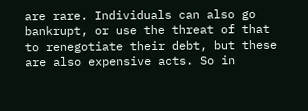are rare. Individuals can also go bankrupt, or use the threat of that to renegotiate their debt, but these are also expensive acts. So in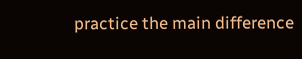practice the main difference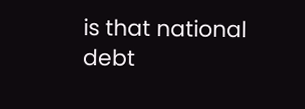is that national debt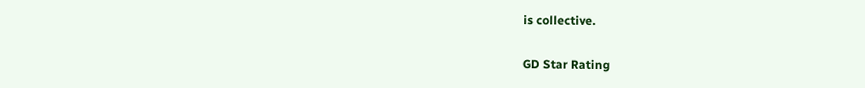is collective.

GD Star Rating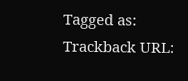Tagged as:
Trackback URL: